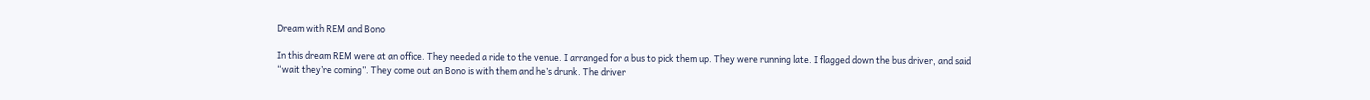Dream with REM and Bono

In this dream REM were at an office. They needed a ride to the venue. I arranged for a bus to pick them up. They were running late. I flagged down the bus driver, and said “wait they’re coming”. They come out an Bono is with them and he’s drunk. The driver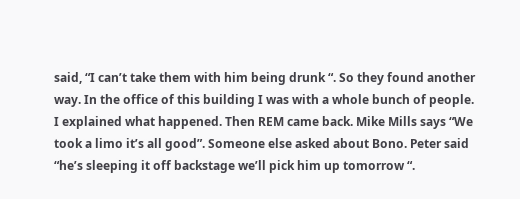said, “I can’t take them with him being drunk “. So they found another way. In the office of this building I was with a whole bunch of people. I explained what happened. Then REM came back. Mike Mills says “We took a limo it’s all good”. Someone else asked about Bono. Peter said “he’s sleeping it off backstage we’ll pick him up tomorrow “.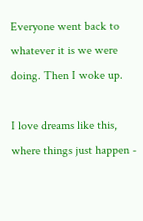Everyone went back to whatever it is we were doing. Then I woke up.

I love dreams like this, where things just happen -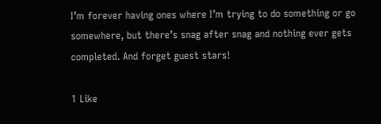I’m forever having ones where I’m trying to do something or go somewhere, but there’s snag after snag and nothing ever gets completed. And forget guest stars!

1 Like